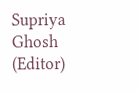Supriya Ghosh (Editor)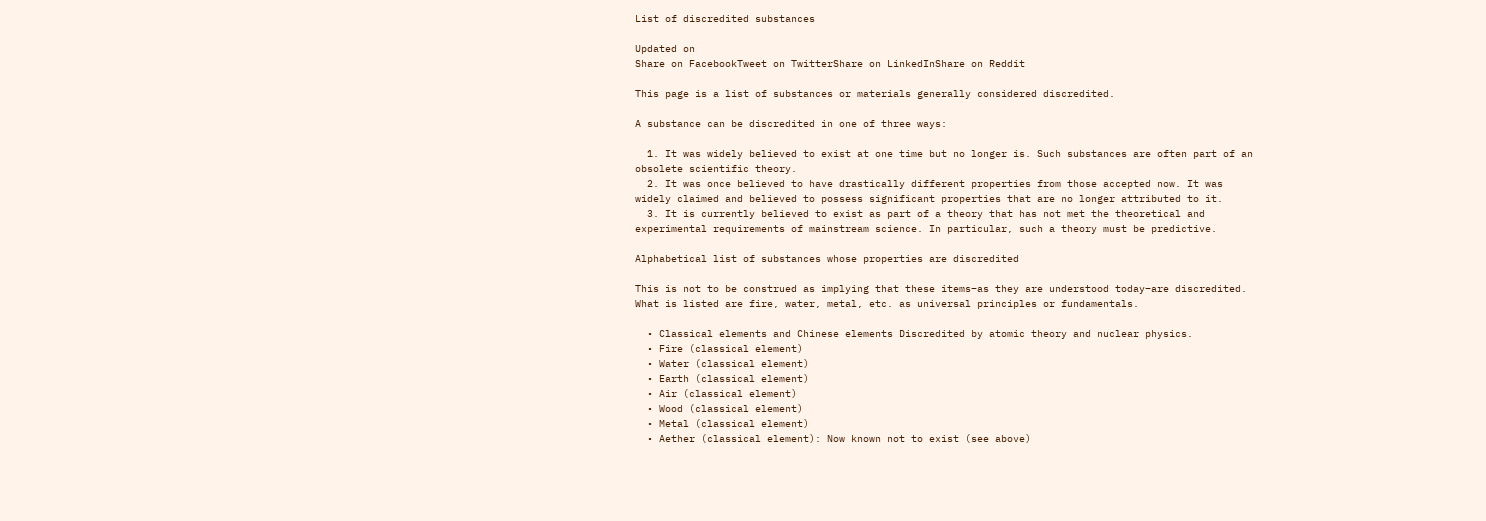List of discredited substances

Updated on
Share on FacebookTweet on TwitterShare on LinkedInShare on Reddit

This page is a list of substances or materials generally considered discredited.

A substance can be discredited in one of three ways:

  1. It was widely believed to exist at one time but no longer is. Such substances are often part of an obsolete scientific theory.
  2. It was once believed to have drastically different properties from those accepted now. It was widely claimed and believed to possess significant properties that are no longer attributed to it.
  3. It is currently believed to exist as part of a theory that has not met the theoretical and experimental requirements of mainstream science. In particular, such a theory must be predictive.

Alphabetical list of substances whose properties are discredited

This is not to be construed as implying that these items–as they are understood today–are discredited. What is listed are fire, water, metal, etc. as universal principles or fundamentals.

  • Classical elements and Chinese elements Discredited by atomic theory and nuclear physics.
  • Fire (classical element)
  • Water (classical element)
  • Earth (classical element)
  • Air (classical element)
  • Wood (classical element)
  • Metal (classical element)
  • Aether (classical element): Now known not to exist (see above)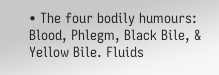• The four bodily humours: Blood, Phlegm, Black Bile, & Yellow Bile. Fluids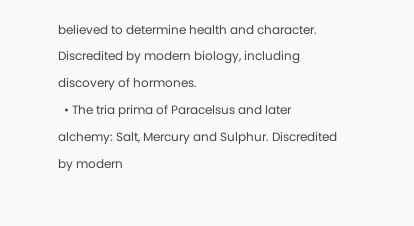believed to determine health and character. Discredited by modern biology, including discovery of hormones.
  • The tria prima of Paracelsus and later alchemy: Salt, Mercury and Sulphur. Discredited by modern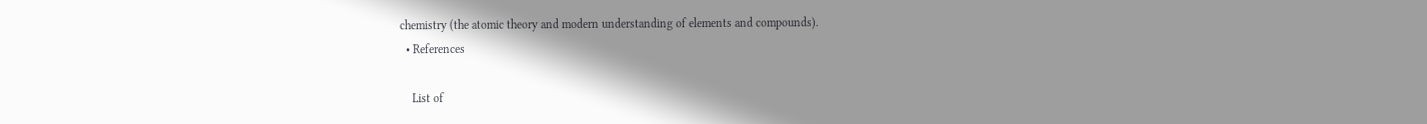chemistry (the atomic theory and modern understanding of elements and compounds).
  • References

    List of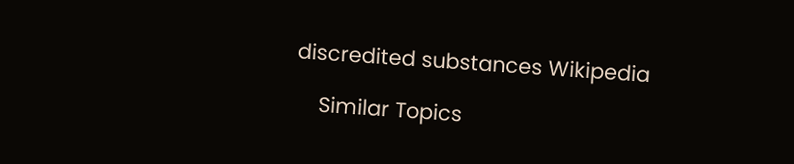discredited substances Wikipedia

    Similar Topics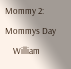Mommy 2: Mommys Day
    William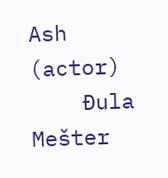Ash (actor)
    Đula Mešter